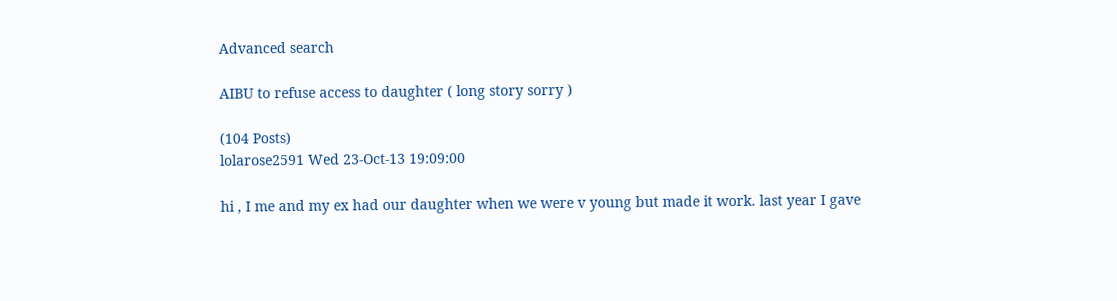Advanced search

AIBU to refuse access to daughter ( long story sorry )

(104 Posts)
lolarose2591 Wed 23-Oct-13 19:09:00

hi , I me and my ex had our daughter when we were v young but made it work. last year I gave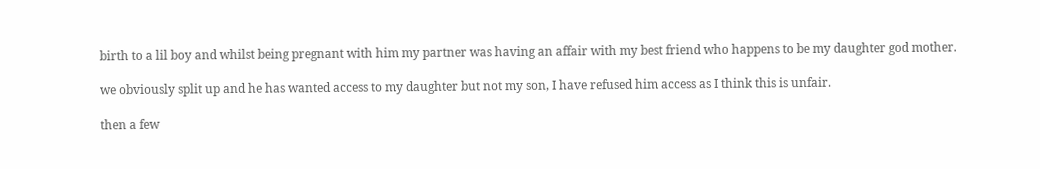birth to a lil boy and whilst being pregnant with him my partner was having an affair with my best friend who happens to be my daughter god mother.

we obviously split up and he has wanted access to my daughter but not my son, I have refused him access as I think this is unfair.

then a few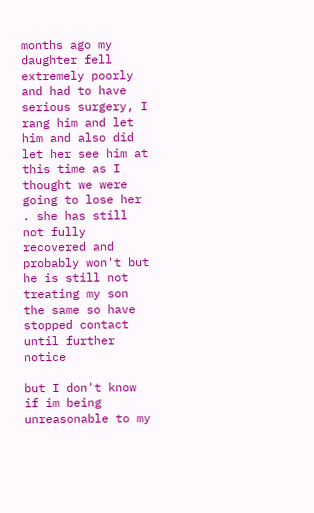months ago my daughter fell extremely poorly and had to have serious surgery, I rang him and let him and also did let her see him at this time as I thought we were going to lose her . she has still not fully recovered and probably won't but he is still not treating my son the same so have stopped contact until further notice

but I don't know if im being unreasonable to my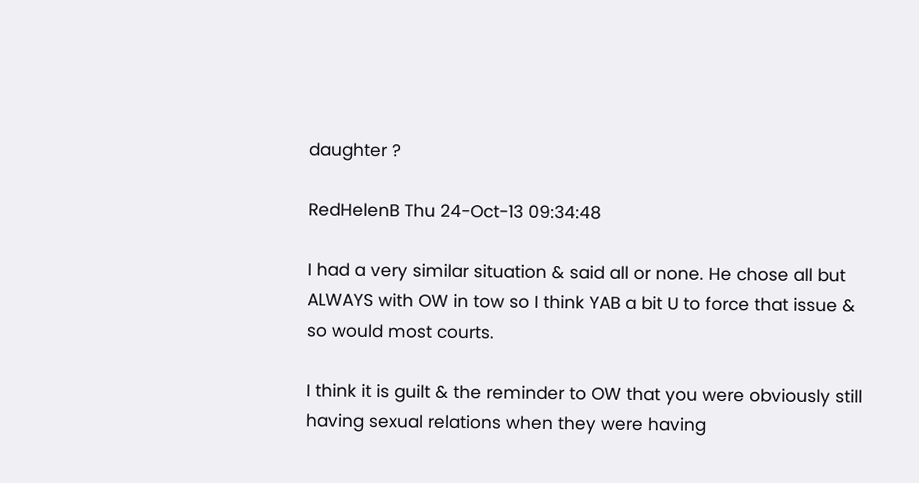daughter ?

RedHelenB Thu 24-Oct-13 09:34:48

I had a very similar situation & said all or none. He chose all but ALWAYS with OW in tow so I think YAB a bit U to force that issue & so would most courts.

I think it is guilt & the reminder to OW that you were obviously still having sexual relations when they were having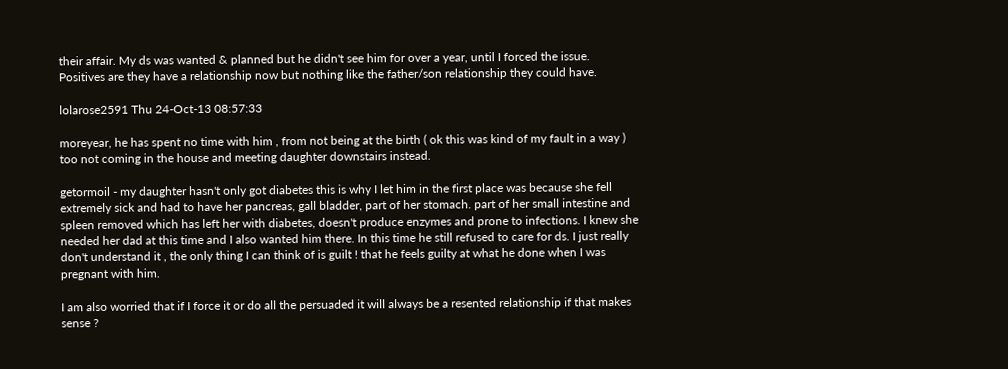their affair. My ds was wanted & planned but he didn't see him for over a year, until I forced the issue. Positives are they have a relationship now but nothing like the father/son relationship they could have.

lolarose2591 Thu 24-Oct-13 08:57:33

moreyear, he has spent no time with him , from not being at the birth ( ok this was kind of my fault in a way ) too not coming in the house and meeting daughter downstairs instead.

getormoil - my daughter hasn't only got diabetes this is why I let him in the first place was because she fell extremely sick and had to have her pancreas, gall bladder, part of her stomach. part of her small intestine and spleen removed which has left her with diabetes, doesn't produce enzymes and prone to infections. I knew she needed her dad at this time and I also wanted him there. In this time he still refused to care for ds. I just really don't understand it , the only thing I can think of is guilt ! that he feels guilty at what he done when I was pregnant with him.

I am also worried that if I force it or do all the persuaded it will always be a resented relationship if that makes sense ?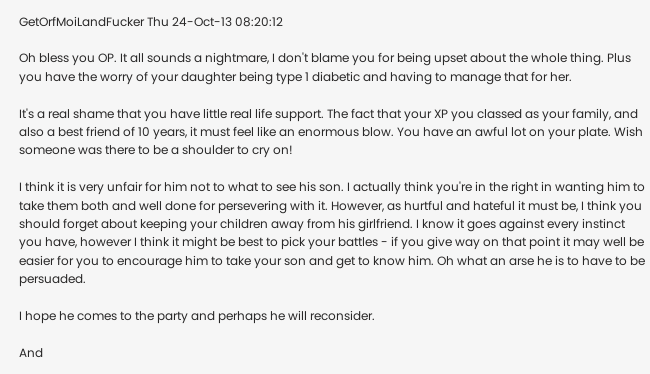GetOrfMoiLandFucker Thu 24-Oct-13 08:20:12

Oh bless you OP. It all sounds a nightmare, I don't blame you for being upset about the whole thing. Plus you have the worry of your daughter being type 1 diabetic and having to manage that for her.

It's a real shame that you have little real life support. The fact that your XP you classed as your family, and also a best friend of 10 years, it must feel like an enormous blow. You have an awful lot on your plate. Wish someone was there to be a shoulder to cry on!

I think it is very unfair for him not to what to see his son. I actually think you're in the right in wanting him to take them both and well done for persevering with it. However, as hurtful and hateful it must be, I think you should forget about keeping your children away from his girlfriend. I know it goes against every instinct you have, however I think it might be best to pick your battles - if you give way on that point it may well be easier for you to encourage him to take your son and get to know him. Oh what an arse he is to have to be persuaded.

I hope he comes to the party and perhaps he will reconsider.

And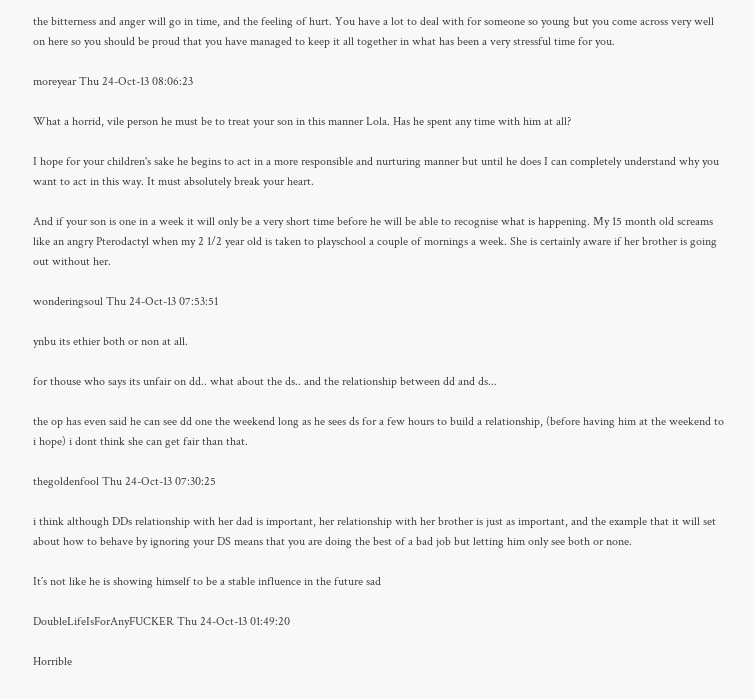the bitterness and anger will go in time, and the feeling of hurt. You have a lot to deal with for someone so young but you come across very well on here so you should be proud that you have managed to keep it all together in what has been a very stressful time for you.

moreyear Thu 24-Oct-13 08:06:23

What a horrid, vile person he must be to treat your son in this manner Lola. Has he spent any time with him at all?

I hope for your children's sake he begins to act in a more responsible and nurturing manner but until he does I can completely understand why you want to act in this way. It must absolutely break your heart.

And if your son is one in a week it will only be a very short time before he will be able to recognise what is happening. My 15 month old screams like an angry Pterodactyl when my 2 1/2 year old is taken to playschool a couple of mornings a week. She is certainly aware if her brother is going out without her.

wonderingsoul Thu 24-Oct-13 07:53:51

ynbu its ethier both or non at all.

for thouse who says its unfair on dd.. what about the ds.. and the relationship between dd and ds...

the op has even said he can see dd one the weekend long as he sees ds for a few hours to build a relationship, (before having him at the weekend to i hope) i dont think she can get fair than that.

thegoldenfool Thu 24-Oct-13 07:30:25

i think although DDs relationship with her dad is important, her relationship with her brother is just as important, and the example that it will set about how to behave by ignoring your DS means that you are doing the best of a bad job but letting him only see both or none.

It´s not like he is showing himself to be a stable influence in the future sad

DoubleLifeIsForAnyFUCKER Thu 24-Oct-13 01:49:20

Horrible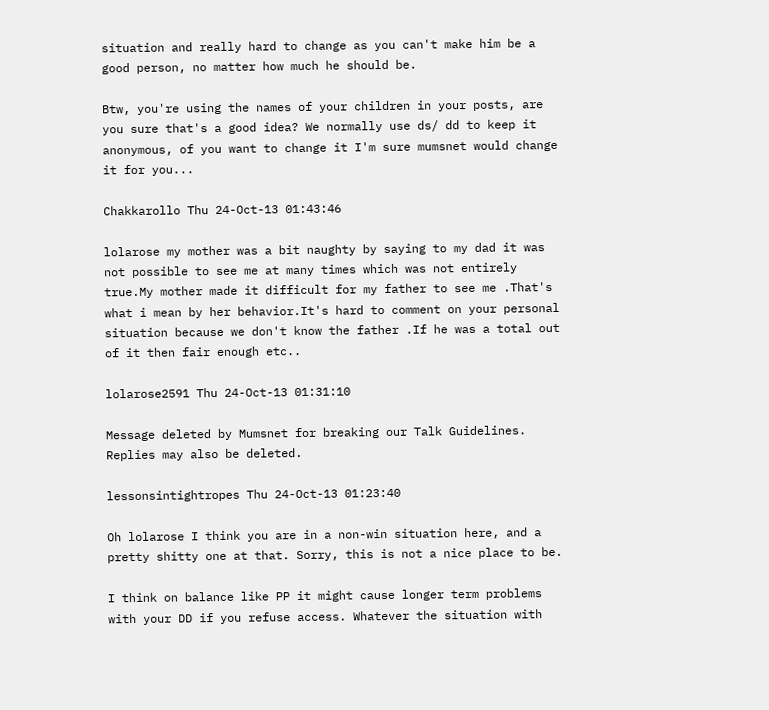situation and really hard to change as you can't make him be a good person, no matter how much he should be.

Btw, you're using the names of your children in your posts, are you sure that's a good idea? We normally use ds/ dd to keep it anonymous, of you want to change it I'm sure mumsnet would change it for you...

Chakkarollo Thu 24-Oct-13 01:43:46

lolarose my mother was a bit naughty by saying to my dad it was not possible to see me at many times which was not entirely true.My mother made it difficult for my father to see me .That's what i mean by her behavior.It's hard to comment on your personal situation because we don't know the father .If he was a total out of it then fair enough etc..

lolarose2591 Thu 24-Oct-13 01:31:10

Message deleted by Mumsnet for breaking our Talk Guidelines. Replies may also be deleted.

lessonsintightropes Thu 24-Oct-13 01:23:40

Oh lolarose I think you are in a non-win situation here, and a pretty shitty one at that. Sorry, this is not a nice place to be.

I think on balance like PP it might cause longer term problems with your DD if you refuse access. Whatever the situation with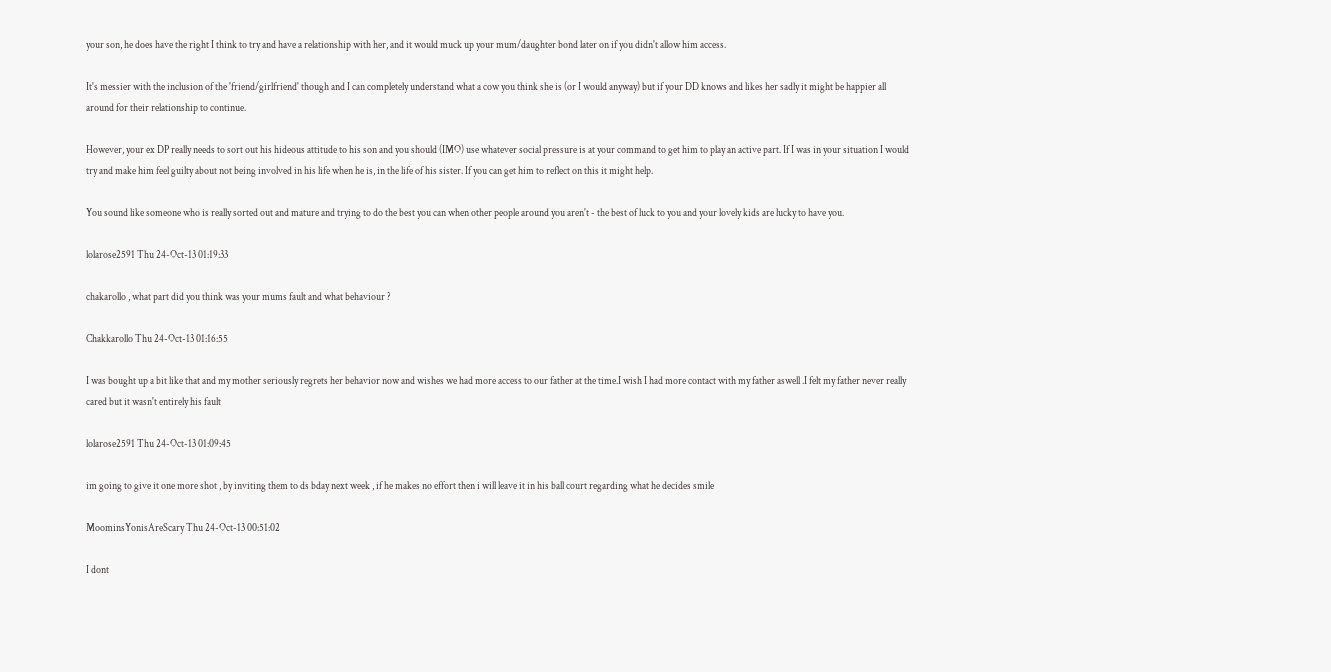your son, he does have the right I think to try and have a relationship with her, and it would muck up your mum/daughter bond later on if you didn't allow him access.

It's messier with the inclusion of the 'friend/girlfriend' though and I can completely understand what a cow you think she is (or I would anyway) but if your DD knows and likes her sadly it might be happier all around for their relationship to continue.

However, your ex DP really needs to sort out his hideous attitude to his son and you should (IMO) use whatever social pressure is at your command to get him to play an active part. If I was in your situation I would try and make him feel guilty about not being involved in his life when he is, in the life of his sister. If you can get him to reflect on this it might help.

You sound like someone who is really sorted out and mature and trying to do the best you can when other people around you aren't - the best of luck to you and your lovely kids are lucky to have you.

lolarose2591 Thu 24-Oct-13 01:19:33

chakarollo , what part did you think was your mums fault and what behaviour ?

Chakkarollo Thu 24-Oct-13 01:16:55

I was bought up a bit like that and my mother seriously regrets her behavior now and wishes we had more access to our father at the time.I wish I had more contact with my father aswell .I felt my father never really cared but it wasn't entirely his fault

lolarose2591 Thu 24-Oct-13 01:09:45

im going to give it one more shot , by inviting them to ds bday next week , if he makes no effort then i will leave it in his ball court regarding what he decides smile

MoominsYonisAreScary Thu 24-Oct-13 00:51:02

I dont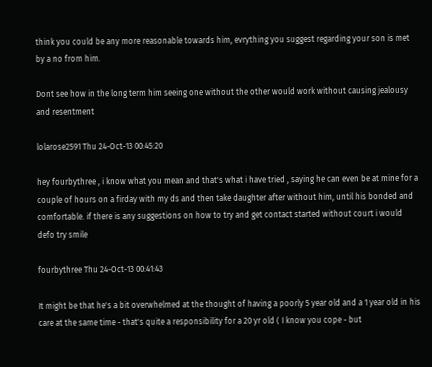think you could be any more reasonable towards him, evrything you suggest regarding your son is met by a no from him.

Dont see how in the long term him seeing one without the other would work without causing jealousy and resentment

lolarose2591 Thu 24-Oct-13 00:45:20

hey fourbythree , i know what you mean and that's what i have tried , saying he can even be at mine for a couple of hours on a firday with my ds and then take daughter after without him, until his bonded and comfortable. if there is any suggestions on how to try and get contact started without court i would defo try smile

fourbythree Thu 24-Oct-13 00:41:43

It might be that he's a bit overwhelmed at the thought of having a poorly 5 year old and a 1 year old in his care at the same time - that's quite a responsibility for a 20 yr old ( I know you cope - but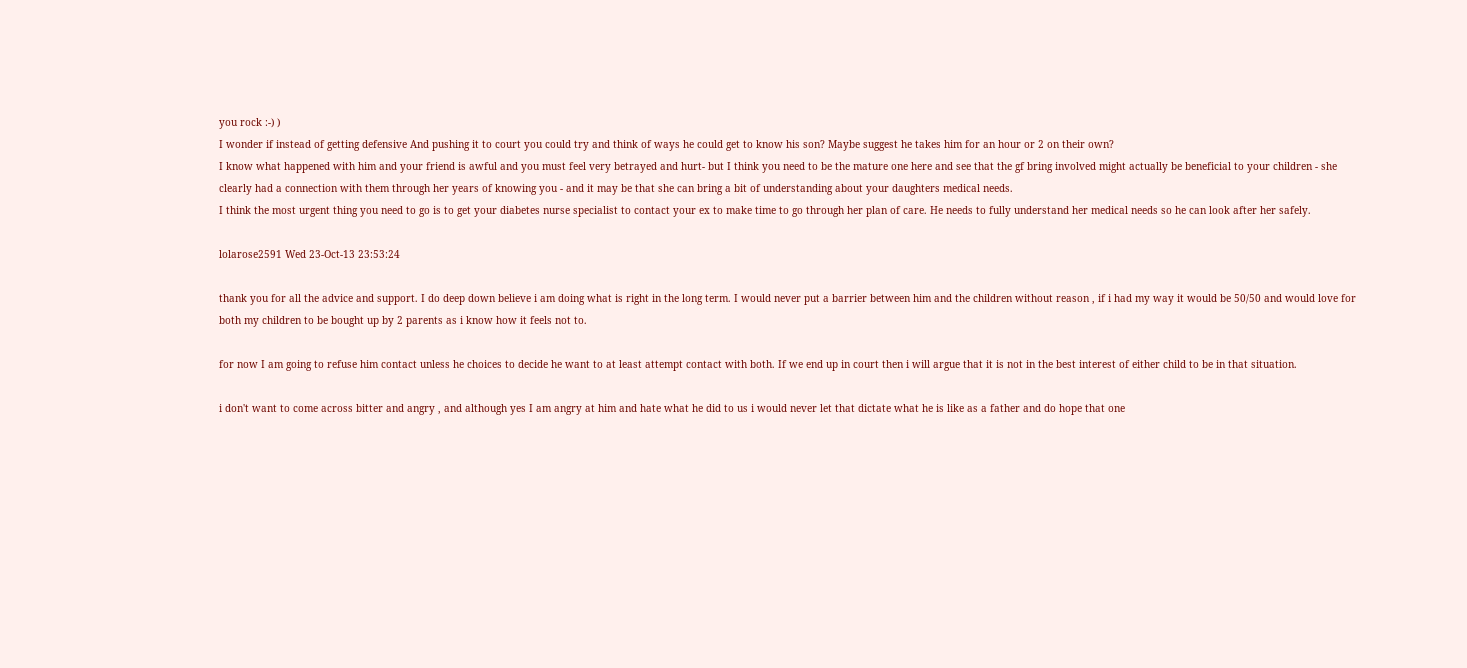you rock :-) )
I wonder if instead of getting defensive And pushing it to court you could try and think of ways he could get to know his son? Maybe suggest he takes him for an hour or 2 on their own?
I know what happened with him and your friend is awful and you must feel very betrayed and hurt- but I think you need to be the mature one here and see that the gf bring involved might actually be beneficial to your children - she clearly had a connection with them through her years of knowing you - and it may be that she can bring a bit of understanding about your daughters medical needs.
I think the most urgent thing you need to go is to get your diabetes nurse specialist to contact your ex to make time to go through her plan of care. He needs to fully understand her medical needs so he can look after her safely.

lolarose2591 Wed 23-Oct-13 23:53:24

thank you for all the advice and support. I do deep down believe i am doing what is right in the long term. I would never put a barrier between him and the children without reason , if i had my way it would be 50/50 and would love for both my children to be bought up by 2 parents as i know how it feels not to.

for now I am going to refuse him contact unless he choices to decide he want to at least attempt contact with both. If we end up in court then i will argue that it is not in the best interest of either child to be in that situation.

i don't want to come across bitter and angry , and although yes I am angry at him and hate what he did to us i would never let that dictate what he is like as a father and do hope that one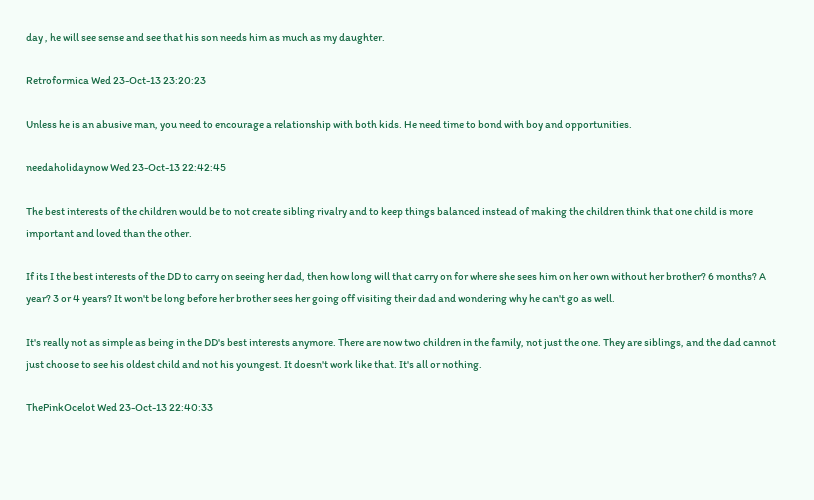day , he will see sense and see that his son needs him as much as my daughter.

Retroformica Wed 23-Oct-13 23:20:23

Unless he is an abusive man, you need to encourage a relationship with both kids. He need time to bond with boy and opportunities.

needaholidaynow Wed 23-Oct-13 22:42:45

The best interests of the children would be to not create sibling rivalry and to keep things balanced instead of making the children think that one child is more important and loved than the other.

If its I the best interests of the DD to carry on seeing her dad, then how long will that carry on for where she sees him on her own without her brother? 6 months? A year? 3 or 4 years? It won't be long before her brother sees her going off visiting their dad and wondering why he can't go as well.

It's really not as simple as being in the DD's best interests anymore. There are now two children in the family, not just the one. They are siblings, and the dad cannot just choose to see his oldest child and not his youngest. It doesn't work like that. It's all or nothing.

ThePinkOcelot Wed 23-Oct-13 22:40:33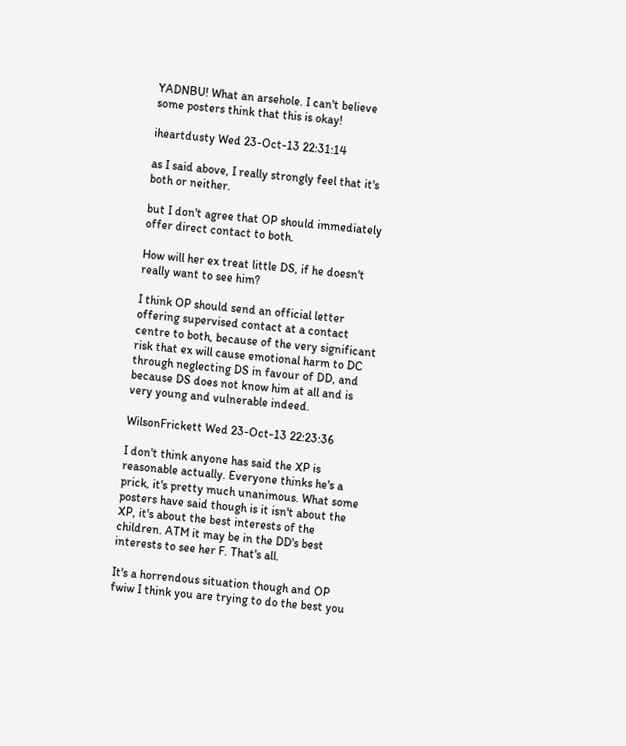YADNBU! What an arsehole. I can't believe some posters think that this is okay!

iheartdusty Wed 23-Oct-13 22:31:14

as I said above, I really strongly feel that it's both or neither.

but I don't agree that OP should immediately offer direct contact to both.

How will her ex treat little DS, if he doesn't really want to see him?

I think OP should send an official letter offering supervised contact at a contact centre to both, because of the very significant risk that ex will cause emotional harm to DC through neglecting DS in favour of DD, and because DS does not know him at all and is very young and vulnerable indeed.

WilsonFrickett Wed 23-Oct-13 22:23:36

I don't think anyone has said the XP is reasonable actually. Everyone thinks he's a prick, it's pretty much unanimous. What some posters have said though is it isn't about the XP, it's about the best interests of the children. ATM it may be in the DD's best interests to see her F. That's all.

It's a horrendous situation though and OP fwiw I think you are trying to do the best you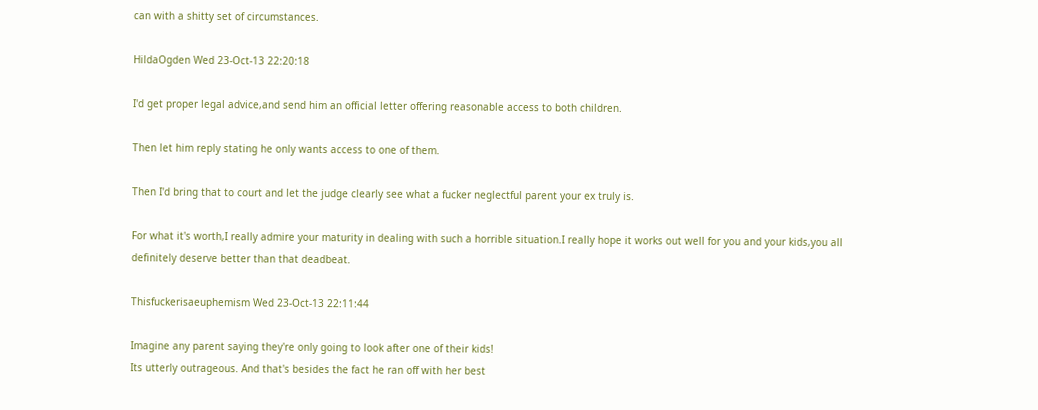can with a shitty set of circumstances.

HildaOgden Wed 23-Oct-13 22:20:18

I'd get proper legal advice,and send him an official letter offering reasonable access to both children.

Then let him reply stating he only wants access to one of them.

Then I'd bring that to court and let the judge clearly see what a fucker neglectful parent your ex truly is.

For what it's worth,I really admire your maturity in dealing with such a horrible situation.I really hope it works out well for you and your kids,you all definitely deserve better than that deadbeat.

Thisfuckerisaeuphemism Wed 23-Oct-13 22:11:44

Imagine any parent saying they're only going to look after one of their kids!
Its utterly outrageous. And that's besides the fact he ran off with her best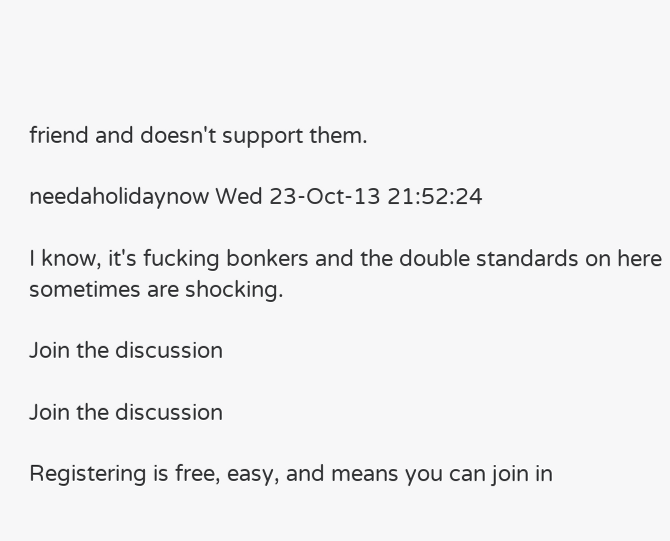friend and doesn't support them.

needaholidaynow Wed 23-Oct-13 21:52:24

I know, it's fucking bonkers and the double standards on here sometimes are shocking.

Join the discussion

Join the discussion

Registering is free, easy, and means you can join in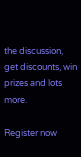the discussion, get discounts, win prizes and lots more.

Register now